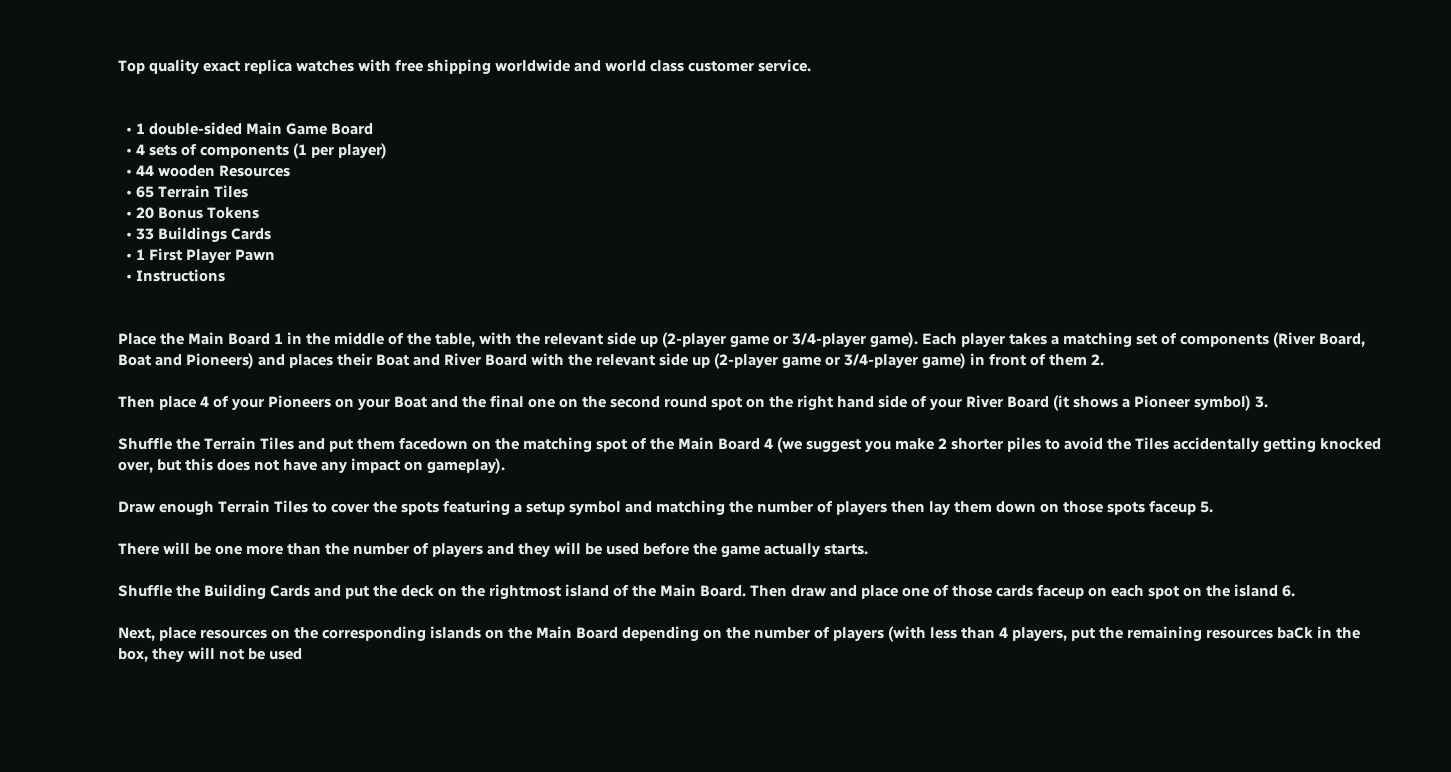Top quality exact replica watches with free shipping worldwide and world class customer service.


  • 1 double-sided Main Game Board
  • 4 sets of components (1 per player)
  • 44 wooden Resources
  • 65 Terrain Tiles
  • 20 Bonus Tokens
  • 33 Buildings Cards
  • 1 First Player Pawn
  • Instructions


Place the Main Board 1 in the middle of the table, with the relevant side up (2-player game or 3/4-player game). Each player takes a matching set of components (River Board, Boat and Pioneers) and places their Boat and River Board with the relevant side up (2-player game or 3/4-player game) in front of them 2.

Then place 4 of your Pioneers on your Boat and the final one on the second round spot on the right hand side of your River Board (it shows a Pioneer symbol) 3.

Shuffle the Terrain Tiles and put them facedown on the matching spot of the Main Board 4 (we suggest you make 2 shorter piles to avoid the Tiles accidentally getting knocked over, but this does not have any impact on gameplay).

Draw enough Terrain Tiles to cover the spots featuring a setup symbol and matching the number of players then lay them down on those spots faceup 5.

There will be one more than the number of players and they will be used before the game actually starts.

Shuffle the Building Cards and put the deck on the rightmost island of the Main Board. Then draw and place one of those cards faceup on each spot on the island 6.

Next, place resources on the corresponding islands on the Main Board depending on the number of players (with less than 4 players, put the remaining resources baCk in the box, they will not be used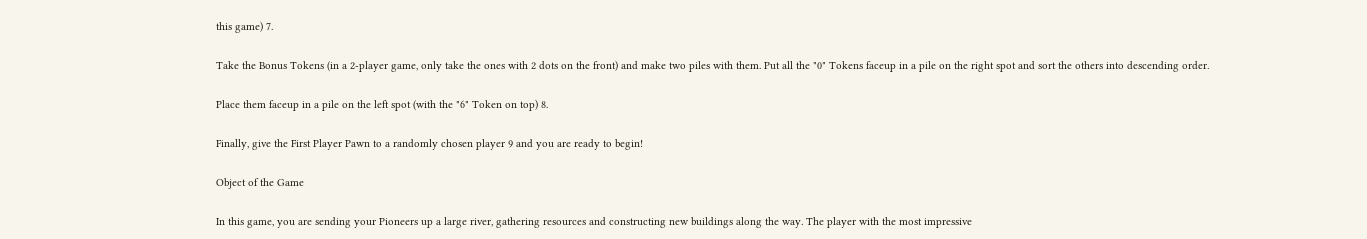this game) 7.

Take the Bonus Tokens (in a 2-player game, only take the ones with 2 dots on the front) and make two piles with them. Put all the "0" Tokens faceup in a pile on the right spot and sort the others into descending order.

Place them faceup in a pile on the left spot (with the "6" Token on top) 8.

Finally, give the First Player Pawn to a randomly chosen player 9 and you are ready to begin!

Object of the Game

In this game, you are sending your Pioneers up a large river, gathering resources and constructing new buildings along the way. The player with the most impressive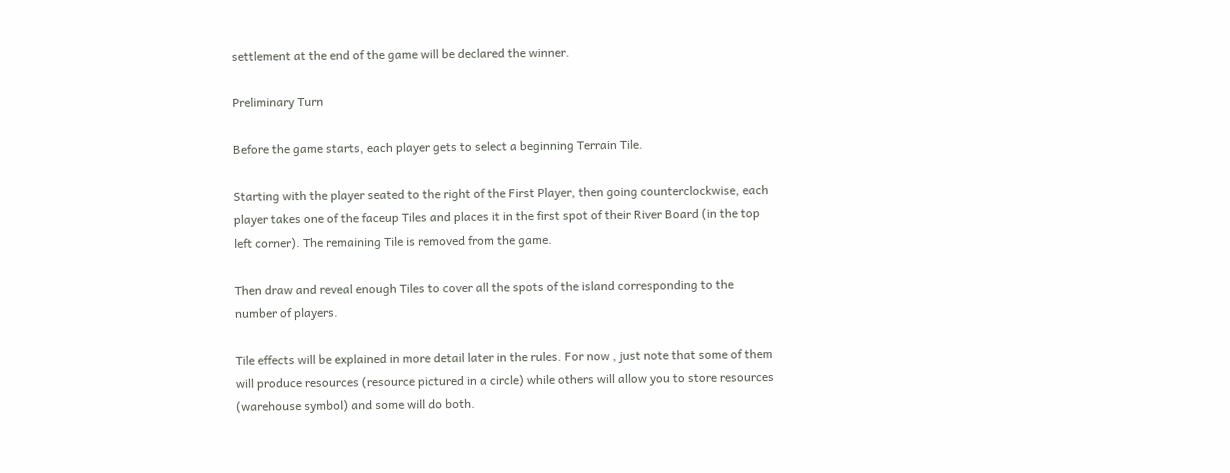settlement at the end of the game will be declared the winner.

Preliminary Turn

Before the game starts, each player gets to select a beginning Terrain Tile.

Starting with the player seated to the right of the First Player, then going counterclockwise, each player takes one of the faceup Tiles and places it in the first spot of their River Board (in the top left corner). The remaining Tile is removed from the game.

Then draw and reveal enough Tiles to cover all the spots of the island corresponding to the number of players.

Tile effects will be explained in more detail later in the rules. For now , just note that some of them will produce resources (resource pictured in a circle) while others will allow you to store resources (warehouse symbol) and some will do both.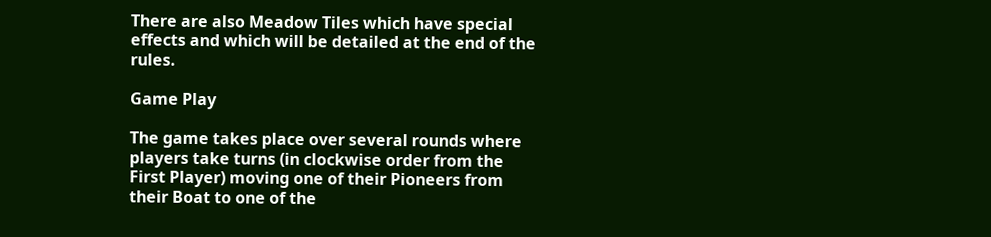There are also Meadow Tiles which have special effects and which will be detailed at the end of the rules.

Game Play

The game takes place over several rounds where players take turns (in clockwise order from the First Player) moving one of their Pioneers from their Boat to one of the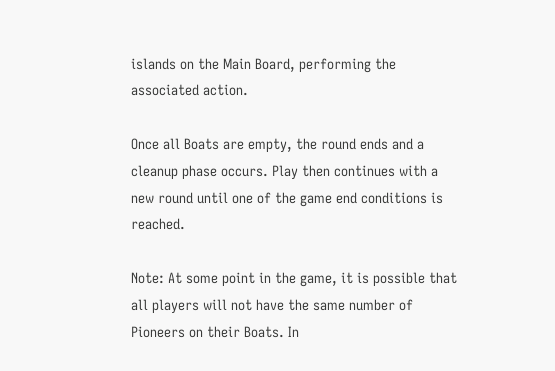islands on the Main Board, performing the associated action.

Once all Boats are empty, the round ends and a cleanup phase occurs. Play then continues with a new round until one of the game end conditions is reached.

Note: At some point in the game, it is possible that all players will not have the same number of Pioneers on their Boats. In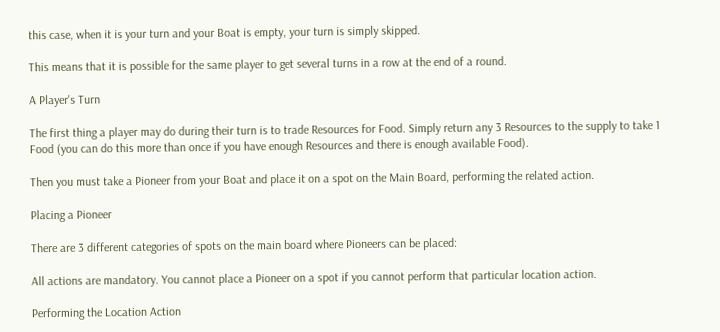this case, when it is your turn and your Boat is empty, your turn is simply skipped.

This means that it is possible for the same player to get several turns in a row at the end of a round.

A Player's Turn

The first thing a player may do during their turn is to trade Resources for Food. Simply return any 3 Resources to the supply to take 1 Food (you can do this more than once if you have enough Resources and there is enough available Food).

Then you must take a Pioneer from your Boat and place it on a spot on the Main Board, performing the related action.

Placing a Pioneer

There are 3 different categories of spots on the main board where Pioneers can be placed:

All actions are mandatory. You cannot place a Pioneer on a spot if you cannot perform that particular location action.

Performing the Location Action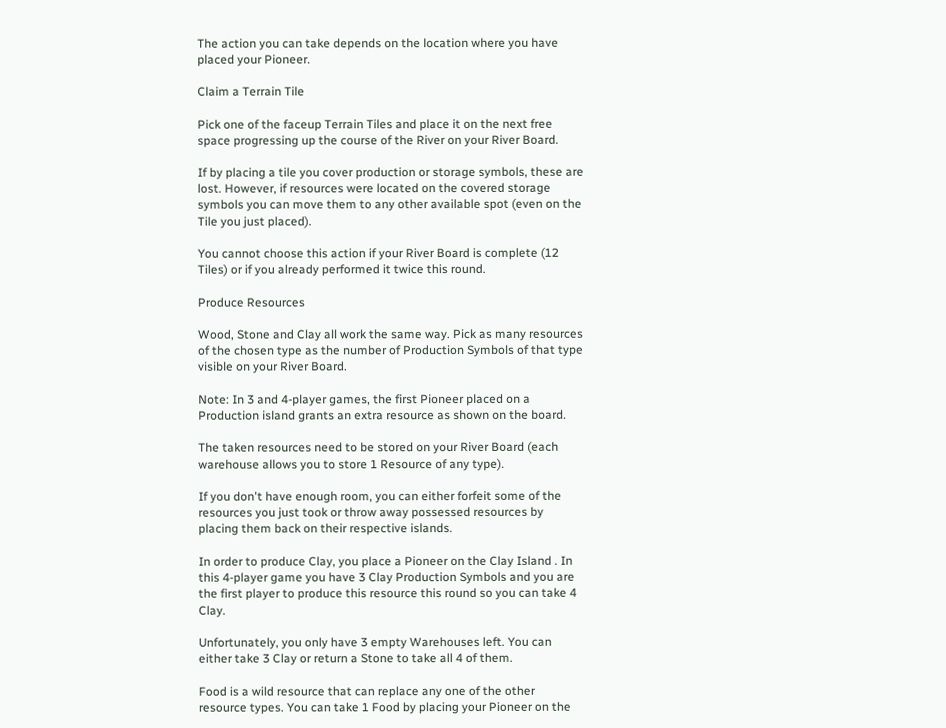The action you can take depends on the location where you have placed your Pioneer.

Claim a Terrain Tile

Pick one of the faceup Terrain Tiles and place it on the next free space progressing up the course of the River on your River Board.

If by placing a tile you cover production or storage symbols, these are lost. However, if resources were located on the covered storage symbols you can move them to any other available spot (even on the Tile you just placed).

You cannot choose this action if your River Board is complete (12 Tiles) or if you already performed it twice this round.

Produce Resources

Wood, Stone and Clay all work the same way. Pick as many resources of the chosen type as the number of Production Symbols of that type visible on your River Board.

Note: In 3 and 4-player games, the first Pioneer placed on a Production island grants an extra resource as shown on the board.

The taken resources need to be stored on your River Board (each warehouse allows you to store 1 Resource of any type).

If you don't have enough room, you can either forfeit some of the resources you just took or throw away possessed resources by placing them back on their respective islands.

In order to produce Clay, you place a Pioneer on the Clay Island . In this 4-player game you have 3 Clay Production Symbols and you are the first player to produce this resource this round so you can take 4 Clay.

Unfortunately, you only have 3 empty Warehouses left. You can either take 3 Clay or return a Stone to take all 4 of them.

Food is a wild resource that can replace any one of the other resource types. You can take 1 Food by placing your Pioneer on the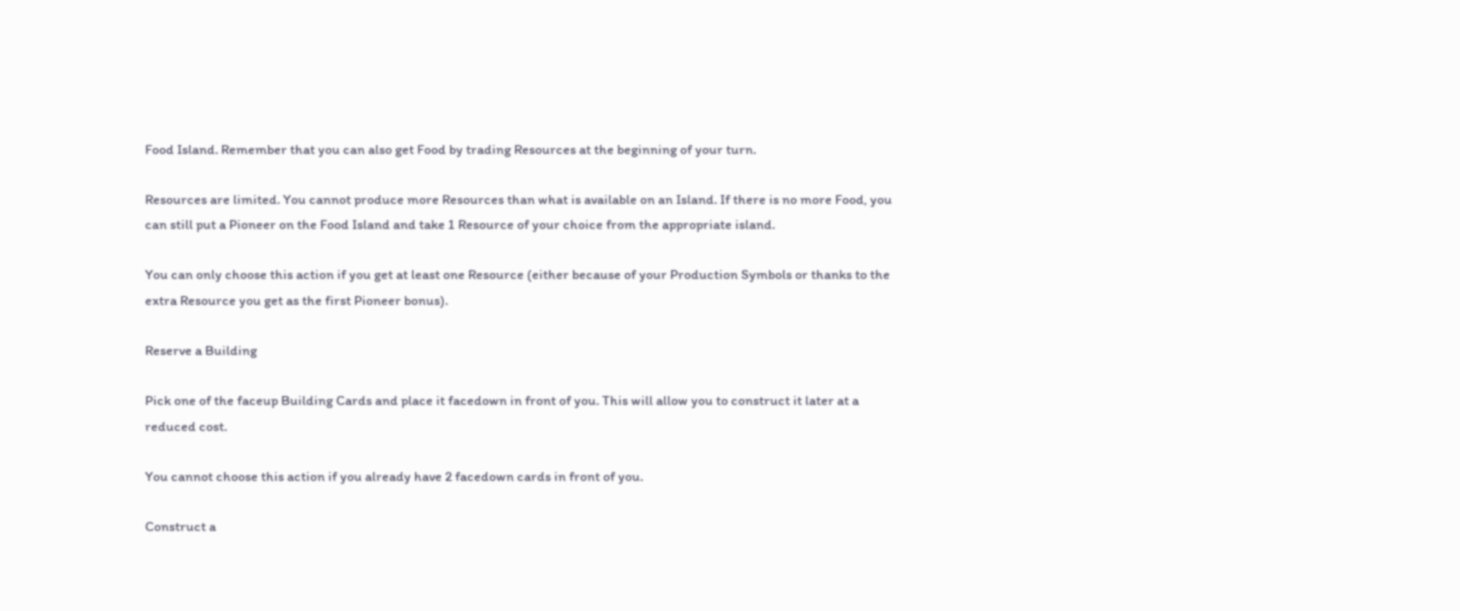Food Island. Remember that you can also get Food by trading Resources at the beginning of your turn.

Resources are limited. You cannot produce more Resources than what is available on an Island. If there is no more Food, you can still put a Pioneer on the Food Island and take 1 Resource of your choice from the appropriate island.

You can only choose this action if you get at least one Resource (either because of your Production Symbols or thanks to the extra Resource you get as the first Pioneer bonus).

Reserve a Building

Pick one of the faceup Building Cards and place it facedown in front of you. This will allow you to construct it later at a reduced cost.

You cannot choose this action if you already have 2 facedown cards in front of you.

Construct a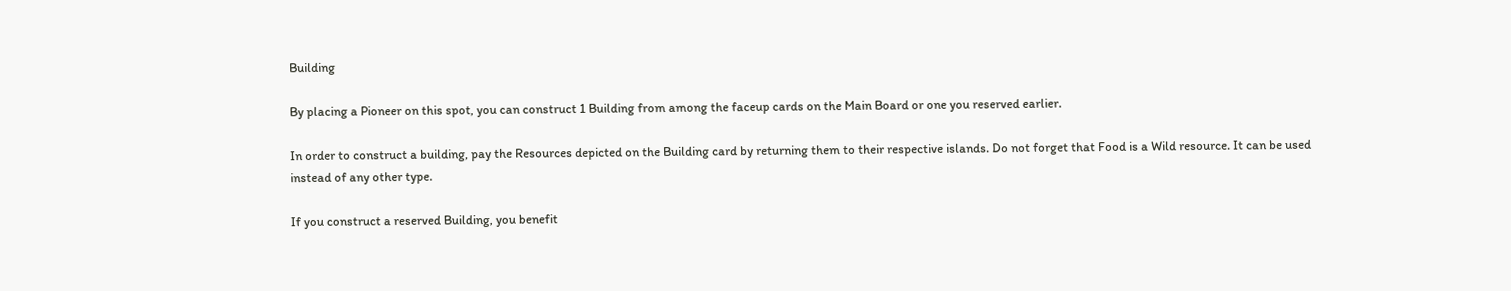Building

By placing a Pioneer on this spot, you can construct 1 Building from among the faceup cards on the Main Board or one you reserved earlier.

In order to construct a building, pay the Resources depicted on the Building card by returning them to their respective islands. Do not forget that Food is a Wild resource. It can be used instead of any other type.

If you construct a reserved Building, you benefit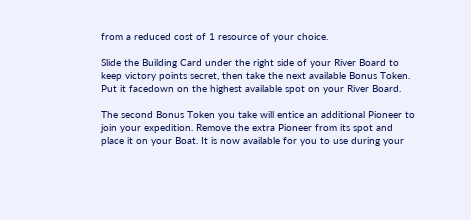from a reduced cost of 1 resource of your choice.

Slide the Building Card under the right side of your River Board to keep victory points secret, then take the next available Bonus Token. Put it facedown on the highest available spot on your River Board.

The second Bonus Token you take will entice an additional Pioneer to join your expedition. Remove the extra Pioneer from its spot and place it on your Boat. It is now available for you to use during your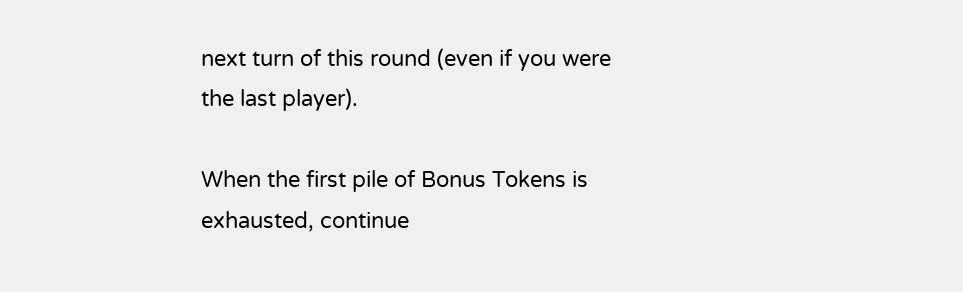next turn of this round (even if you were the last player).

When the first pile of Bonus Tokens is exhausted, continue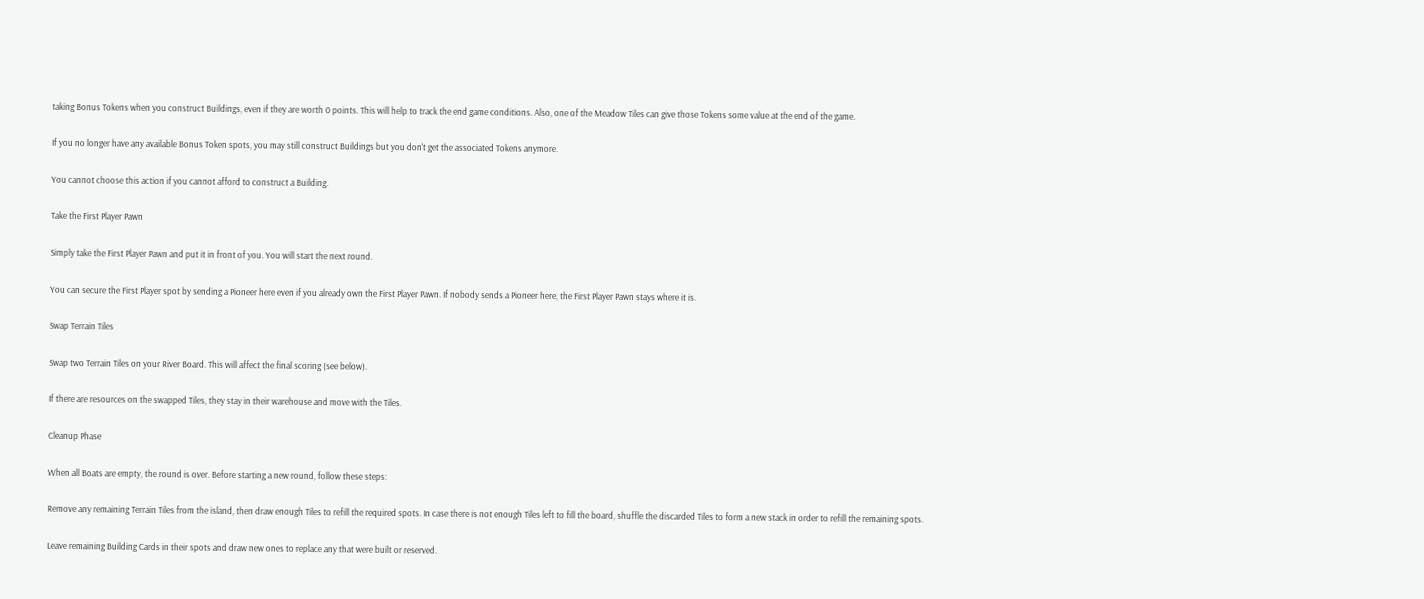taking Bonus Tokens when you construct Buildings, even if they are worth 0 points. This will help to track the end game conditions. Also, one of the Meadow Tiles can give those Tokens some value at the end of the game.

If you no longer have any available Bonus Token spots, you may still construct Buildings but you don't get the associated Tokens anymore.

You cannot choose this action if you cannot afford to construct a Building.

Take the First Player Pawn

Simply take the First Player Pawn and put it in front of you. You will start the next round.

You can secure the First Player spot by sending a Pioneer here even if you already own the First Player Pawn. If nobody sends a Pioneer here, the First Player Pawn stays where it is.

Swap Terrain Tiles

Swap two Terrain Tiles on your River Board. This will affect the final scoring (see below).

If there are resources on the swapped Tiles, they stay in their warehouse and move with the Tiles.

Cleanup Phase

When all Boats are empty, the round is over. Before starting a new round, follow these steps:

Remove any remaining Terrain Tiles from the island, then draw enough Tiles to refill the required spots. In case there is not enough Tiles left to fill the board, shuffle the discarded Tiles to form a new stack in order to refill the remaining spots.

Leave remaining Building Cards in their spots and draw new ones to replace any that were built or reserved.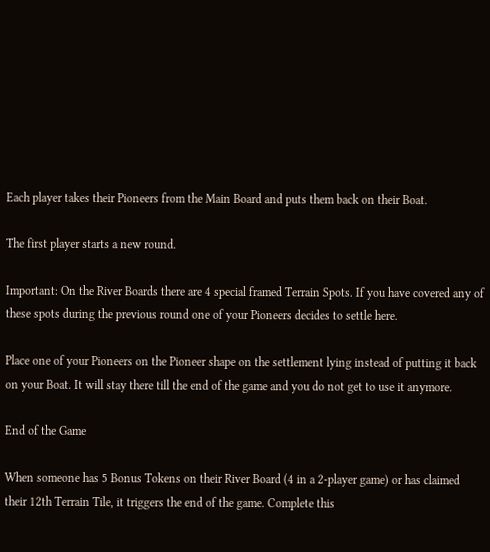Each player takes their Pioneers from the Main Board and puts them back on their Boat.

The first player starts a new round.

Important: On the River Boards there are 4 special framed Terrain Spots. If you have covered any of these spots during the previous round one of your Pioneers decides to settle here.

Place one of your Pioneers on the Pioneer shape on the settlement lying instead of putting it back on your Boat. It will stay there till the end of the game and you do not get to use it anymore.

End of the Game

When someone has 5 Bonus Tokens on their River Board (4 in a 2-player game) or has claimed their 12th Terrain Tile, it triggers the end of the game. Complete this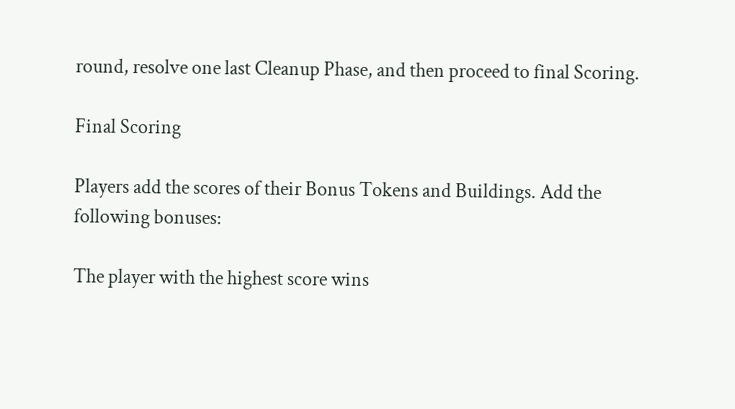round, resolve one last Cleanup Phase, and then proceed to final Scoring.

Final Scoring

Players add the scores of their Bonus Tokens and Buildings. Add the following bonuses:

The player with the highest score wins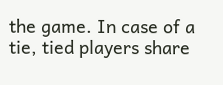the game. In case of a tie, tied players share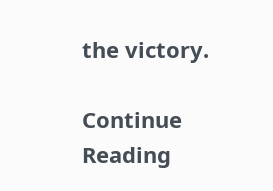the victory.

Continue Reading